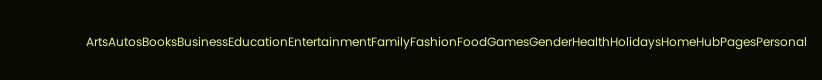ArtsAutosBooksBusinessEducationEntertainmentFamilyFashionFoodGamesGenderHealthHolidaysHomeHubPagesPersonal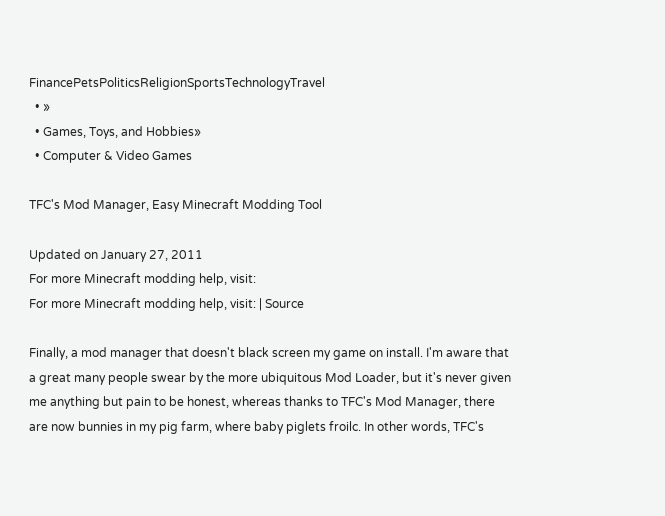FinancePetsPoliticsReligionSportsTechnologyTravel
  • »
  • Games, Toys, and Hobbies»
  • Computer & Video Games

TFC's Mod Manager, Easy Minecraft Modding Tool

Updated on January 27, 2011
For more Minecraft modding help, visit:
For more Minecraft modding help, visit: | Source

Finally, a mod manager that doesn't black screen my game on install. I'm aware that a great many people swear by the more ubiquitous Mod Loader, but it's never given me anything but pain to be honest, whereas thanks to TFC's Mod Manager, there are now bunnies in my pig farm, where baby piglets froilc. In other words, TFC's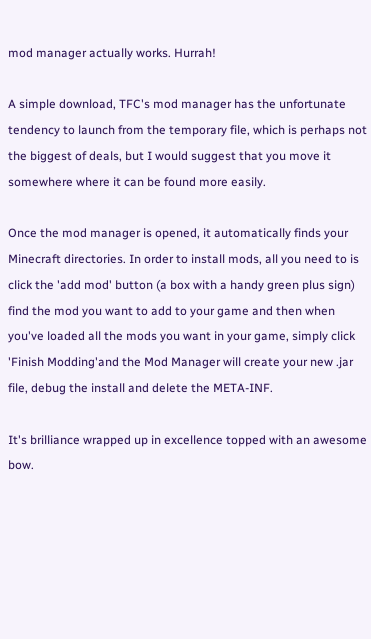mod manager actually works. Hurrah!

A simple download, TFC's mod manager has the unfortunate tendency to launch from the temporary file, which is perhaps not the biggest of deals, but I would suggest that you move it somewhere where it can be found more easily.

Once the mod manager is opened, it automatically finds your Minecraft directories. In order to install mods, all you need to is click the 'add mod' button (a box with a handy green plus sign) find the mod you want to add to your game and then when you've loaded all the mods you want in your game, simply click 'Finish Modding'and the Mod Manager will create your new .jar file, debug the install and delete the META-INF.

It's brilliance wrapped up in excellence topped with an awesome bow.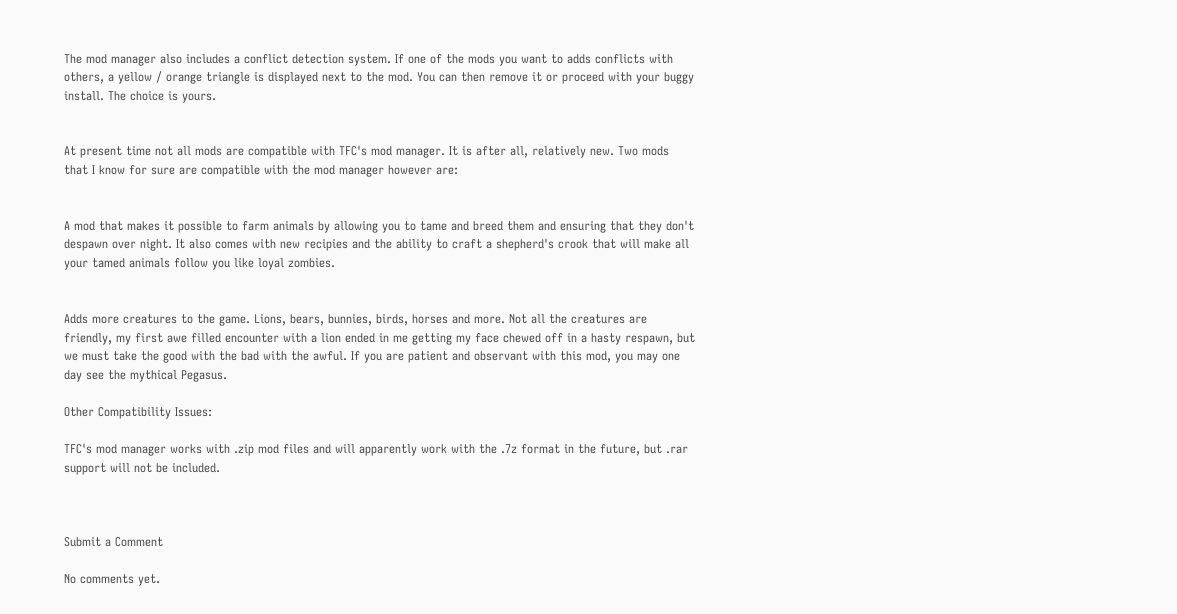The mod manager also includes a conflict detection system. If one of the mods you want to adds conflicts with others, a yellow / orange triangle is displayed next to the mod. You can then remove it or proceed with your buggy install. The choice is yours.


At present time not all mods are compatible with TFC's mod manager. It is after all, relatively new. Two mods that I know for sure are compatible with the mod manager however are:


A mod that makes it possible to farm animals by allowing you to tame and breed them and ensuring that they don't despawn over night. It also comes with new recipies and the ability to craft a shepherd's crook that will make all your tamed animals follow you like loyal zombies.


Adds more creatures to the game. Lions, bears, bunnies, birds, horses and more. Not all the creatures are friendly, my first awe filled encounter with a lion ended in me getting my face chewed off in a hasty respawn, but we must take the good with the bad with the awful. If you are patient and observant with this mod, you may one day see the mythical Pegasus.

Other Compatibility Issues:

TFC's mod manager works with .zip mod files and will apparently work with the .7z format in the future, but .rar support will not be included.



Submit a Comment

No comments yet.